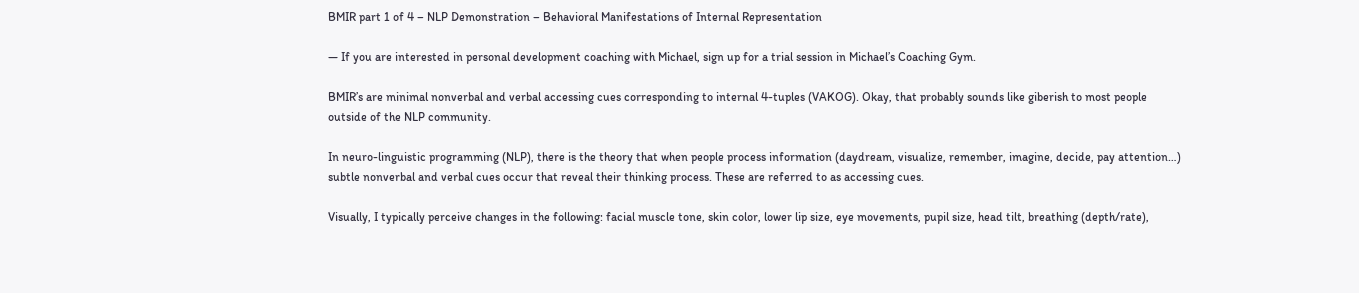BMIR part 1 of 4 – NLP Demonstration – Behavioral Manifestations of Internal Representation

— If you are interested in personal development coaching with Michael, sign up for a trial session in Michael’s Coaching Gym.

BMIR’s are minimal nonverbal and verbal accessing cues corresponding to internal 4-tuples (VAKOG). Okay, that probably sounds like giberish to most people outside of the NLP community.

In neuro-linguistic programming (NLP), there is the theory that when people process information (daydream, visualize, remember, imagine, decide, pay attention…) subtle nonverbal and verbal cues occur that reveal their thinking process. These are referred to as accessing cues.

Visually, I typically perceive changes in the following: facial muscle tone, skin color, lower lip size, eye movements, pupil size, head tilt, breathing (depth/rate),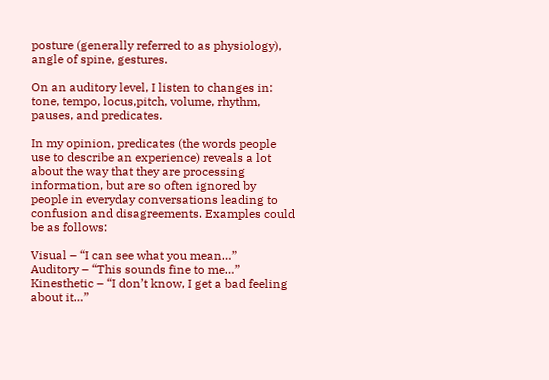posture (generally referred to as physiology), angle of spine, gestures.

On an auditory level, I listen to changes in: tone, tempo, locus,pitch, volume, rhythm, pauses, and predicates.

In my opinion, predicates (the words people use to describe an experience) reveals a lot about the way that they are processing information, but are so often ignored by people in everyday conversations leading to confusion and disagreements. Examples could be as follows:

Visual – “I can see what you mean…”
Auditory – “This sounds fine to me…”
Kinesthetic – “I don’t know, I get a bad feeling about it…”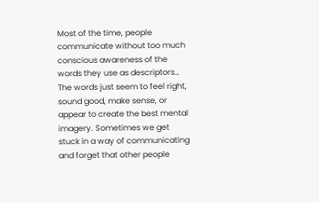Most of the time, people communicate without too much conscious awareness of the words they use as descriptors… The words just seem to feel right, sound good, make sense, or appear to create the best mental imagery. Sometimes we get stuck in a way of communicating and forget that other people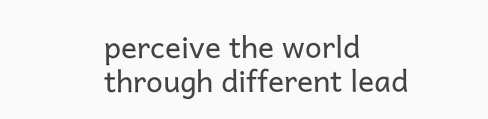perceive the world through different lead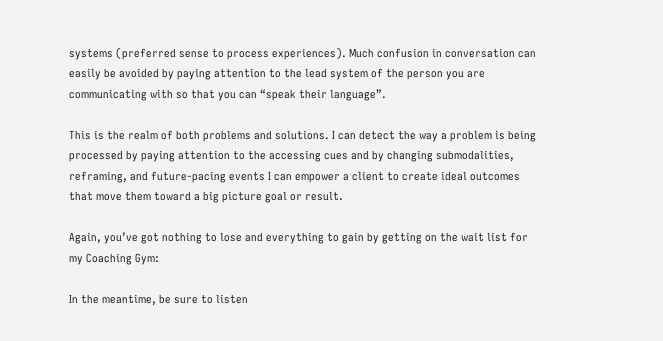systems (preferred sense to process experiences). Much confusion in conversation can easily be avoided by paying attention to the lead system of the person you are communicating with so that you can “speak their language”.

This is the realm of both problems and solutions. I can detect the way a problem is being processed by paying attention to the accessing cues and by changing submodalities, reframing, and future-pacing events I can empower a client to create ideal outcomes that move them toward a big picture goal or result.

Again, you’ve got nothing to lose and everything to gain by getting on the wait list for my Coaching Gym:

In the meantime, be sure to listen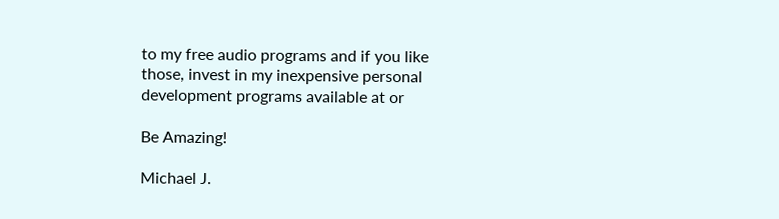to my free audio programs and if you like those, invest in my inexpensive personal development programs available at or

Be Amazing!

Michael J.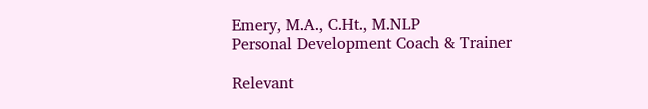Emery, M.A., C.Ht., M.NLP
Personal Development Coach & Trainer

Relevant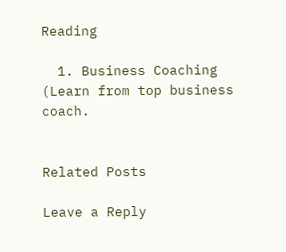Reading

  1. Business Coaching (Learn from top business coach.


Related Posts

Leave a Reply